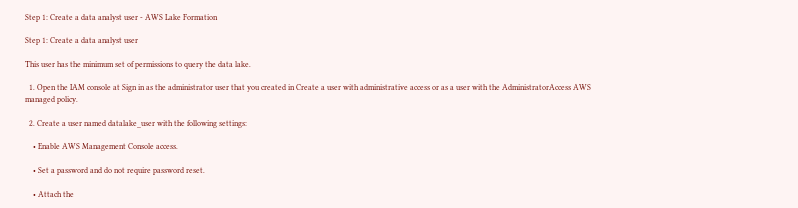Step 1: Create a data analyst user - AWS Lake Formation

Step 1: Create a data analyst user

This user has the minimum set of permissions to query the data lake.

  1. Open the IAM console at Sign in as the administrator user that you created in Create a user with administrative access or as a user with the AdministratorAccess AWS managed policy.

  2. Create a user named datalake_user with the following settings:

    • Enable AWS Management Console access.

    • Set a password and do not require password reset.

    • Attach the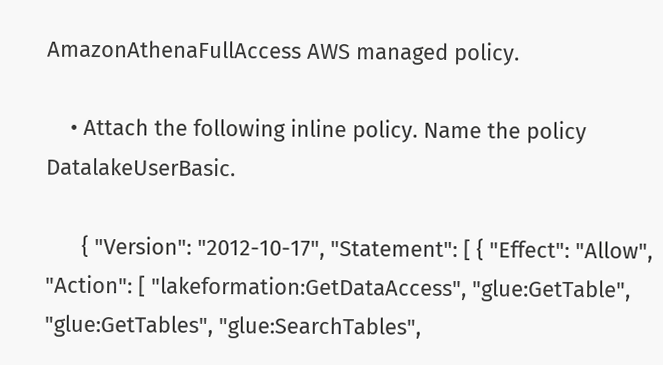AmazonAthenaFullAccess AWS managed policy.

    • Attach the following inline policy. Name the policy DatalakeUserBasic.

      { "Version": "2012-10-17", "Statement": [ { "Effect": "Allow", "Action": [ "lakeformation:GetDataAccess", "glue:GetTable", "glue:GetTables", "glue:SearchTables",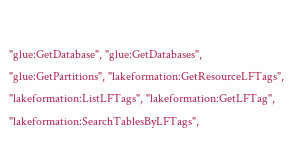"glue:GetDatabase", "glue:GetDatabases", "glue:GetPartitions", "lakeformation:GetResourceLFTags", "lakeformation:ListLFTags", "lakeformation:GetLFTag", "lakeformation:SearchTablesByLFTags",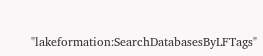"lakeformation:SearchDatabasesByLFTags"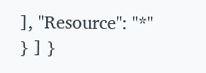], "Resource": "*" } ] }